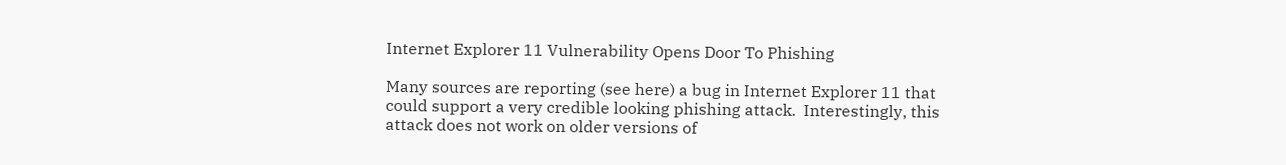Internet Explorer 11 Vulnerability Opens Door To Phishing

Many sources are reporting (see here) a bug in Internet Explorer 11 that could support a very credible looking phishing attack.  Interestingly, this attack does not work on older versions of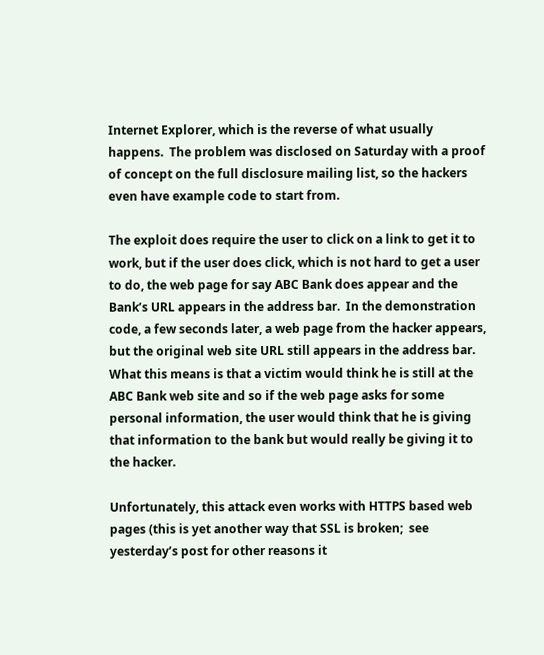Internet Explorer, which is the reverse of what usually happens.  The problem was disclosed on Saturday with a proof of concept on the full disclosure mailing list, so the hackers even have example code to start from.

The exploit does require the user to click on a link to get it to work, but if the user does click, which is not hard to get a user to do, the web page for say ABC Bank does appear and the Bank’s URL appears in the address bar.  In the demonstration code, a few seconds later, a web page from the hacker appears, but the original web site URL still appears in the address bar.  What this means is that a victim would think he is still at the ABC Bank web site and so if the web page asks for some personal information, the user would think that he is giving that information to the bank but would really be giving it to the hacker.

Unfortunately, this attack even works with HTTPS based web pages (this is yet another way that SSL is broken;  see yesterday’s post for other reasons it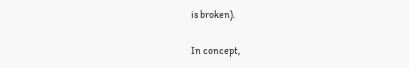is broken).

In concept,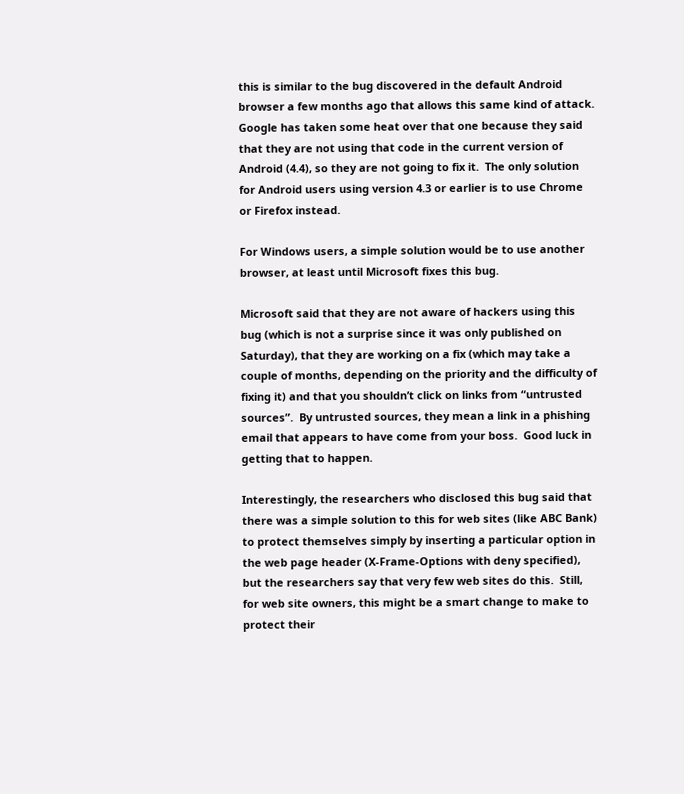this is similar to the bug discovered in the default Android browser a few months ago that allows this same kind of attack.  Google has taken some heat over that one because they said that they are not using that code in the current version of Android (4.4), so they are not going to fix it.  The only solution for Android users using version 4.3 or earlier is to use Chrome or Firefox instead.

For Windows users, a simple solution would be to use another browser, at least until Microsoft fixes this bug.

Microsoft said that they are not aware of hackers using this bug (which is not a surprise since it was only published on Saturday), that they are working on a fix (which may take a couple of months, depending on the priority and the difficulty of fixing it) and that you shouldn’t click on links from “untrusted sources”.  By untrusted sources, they mean a link in a phishing email that appears to have come from your boss.  Good luck in getting that to happen.

Interestingly, the researchers who disclosed this bug said that there was a simple solution to this for web sites (like ABC Bank) to protect themselves simply by inserting a particular option in the web page header (X-Frame-Options with deny specified), but the researchers say that very few web sites do this.  Still, for web site owners, this might be a smart change to make to protect their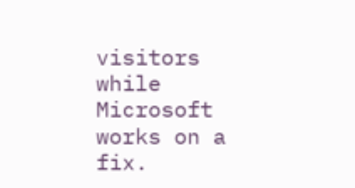visitors while Microsoft works on a fix.